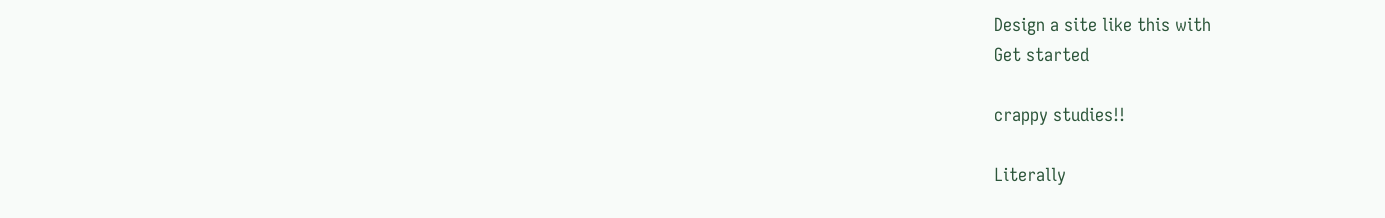Design a site like this with
Get started

crappy studies!!

Literally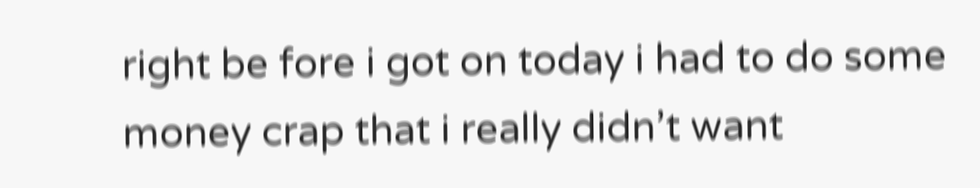right be fore i got on today i had to do some money crap that i really didn’t want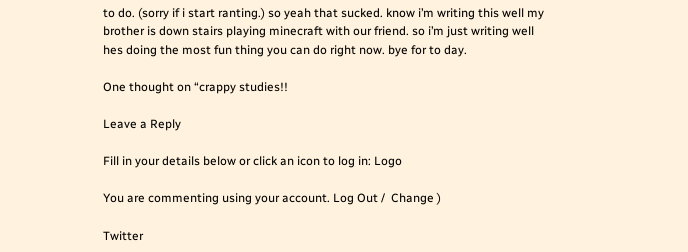to do. (sorry if i start ranting.) so yeah that sucked. know i’m writing this well my brother is down stairs playing minecraft with our friend. so i’m just writing well hes doing the most fun thing you can do right now. bye for to day.

One thought on “crappy studies!!

Leave a Reply

Fill in your details below or click an icon to log in: Logo

You are commenting using your account. Log Out /  Change )

Twitter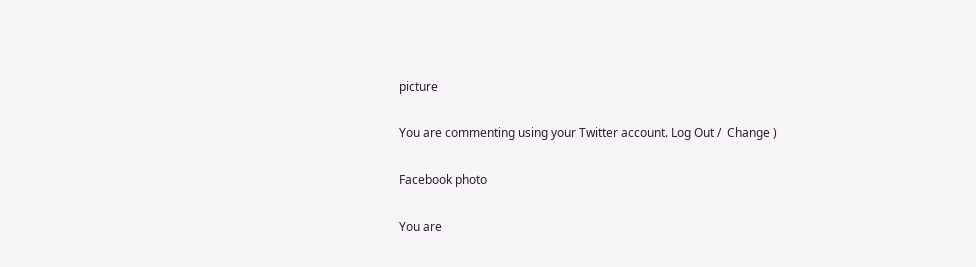picture

You are commenting using your Twitter account. Log Out /  Change )

Facebook photo

You are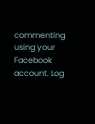commenting using your Facebook account. Log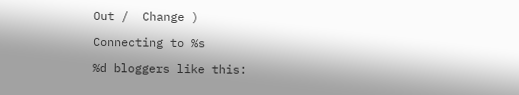Out /  Change )

Connecting to %s

%d bloggers like this: